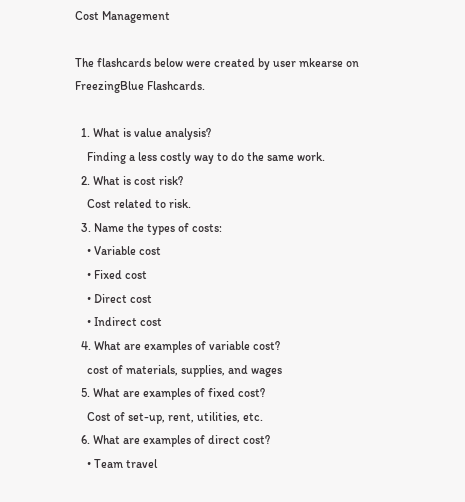Cost Management

The flashcards below were created by user mkearse on FreezingBlue Flashcards.

  1. What is value analysis?
    Finding a less costly way to do the same work.
  2. What is cost risk?
    Cost related to risk.
  3. Name the types of costs:
    • Variable cost
    • Fixed cost
    • Direct cost
    • Indirect cost
  4. What are examples of variable cost?
    cost of materials, supplies, and wages
  5. What are examples of fixed cost?
    Cost of set-up, rent, utilities, etc.
  6. What are examples of direct cost?
    • Team travel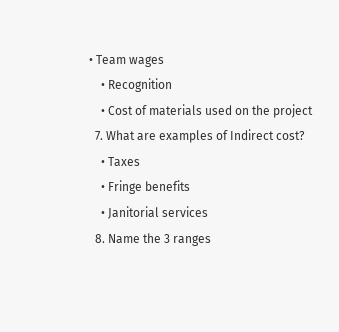• Team wages
    • Recognition
    • Cost of materials used on the project
  7. What are examples of Indirect cost?
    • Taxes
    • Fringe benefits
    • Janitorial services
  8. Name the 3 ranges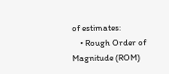of estimates:
    • Rough Order of Magnitude (ROM)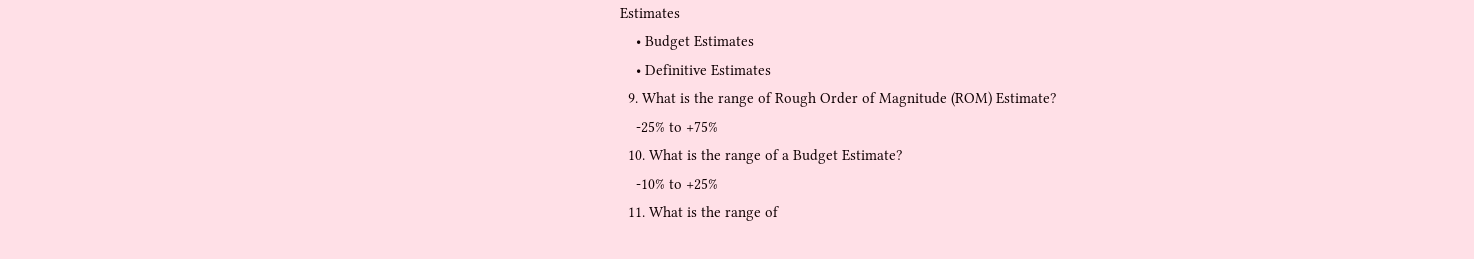Estimates
    • Budget Estimates
    • Definitive Estimates
  9. What is the range of Rough Order of Magnitude (ROM) Estimate?
    -25% to +75%
  10. What is the range of a Budget Estimate?
    -10% to +25%
  11. What is the range of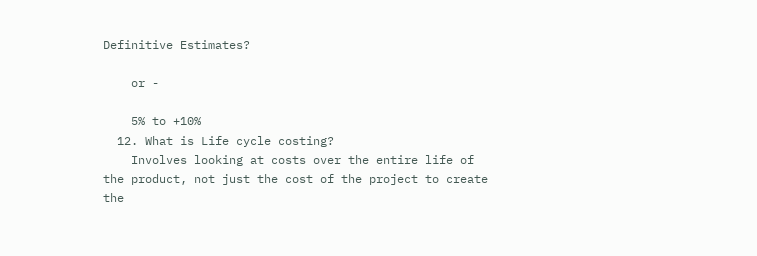Definitive Estimates?

    or -

    5% to +10%
  12. What is Life cycle costing?
    Involves looking at costs over the entire life of the product, not just the cost of the project to create the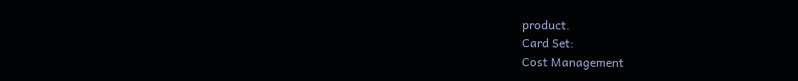product.
Card Set:
Cost Management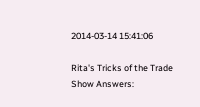2014-03-14 15:41:06

Rita's Tricks of the Trade
Show Answers: